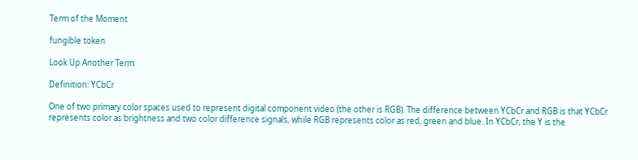Term of the Moment

fungible token

Look Up Another Term

Definition: YCbCr

One of two primary color spaces used to represent digital component video (the other is RGB). The difference between YCbCr and RGB is that YCbCr represents color as brightness and two color difference signals, while RGB represents color as red, green and blue. In YCbCr, the Y is the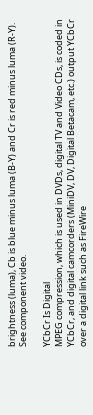brightness (luma), Cb is blue minus luma (B-Y) and Cr is red minus luma (R-Y). See component video.

YCbCr Is Digital
MPEG compression, which is used in DVDs, digital TV and Video CDs, is coded in YCbCr, and digital camcorders (MiniDV, DV, Digital Betacam, etc.) output YCbCr over a digital link such as FireWire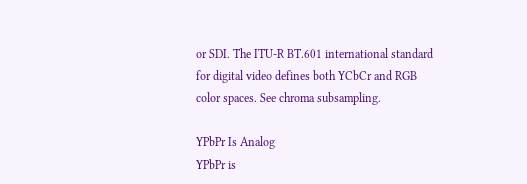or SDI. The ITU-R BT.601 international standard for digital video defines both YCbCr and RGB color spaces. See chroma subsampling.

YPbPr Is Analog
YPbPr is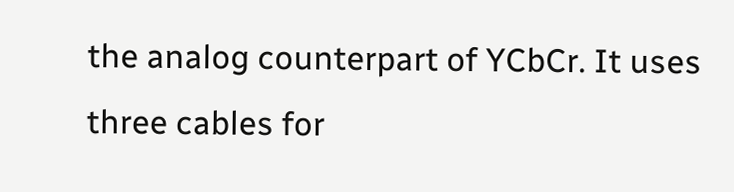the analog counterpart of YCbCr. It uses three cables for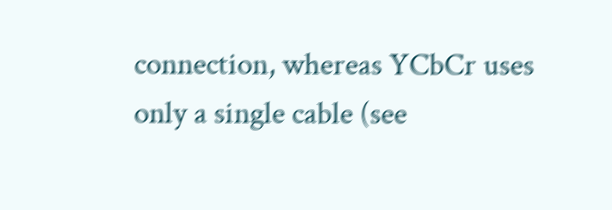connection, whereas YCbCr uses only a single cable (see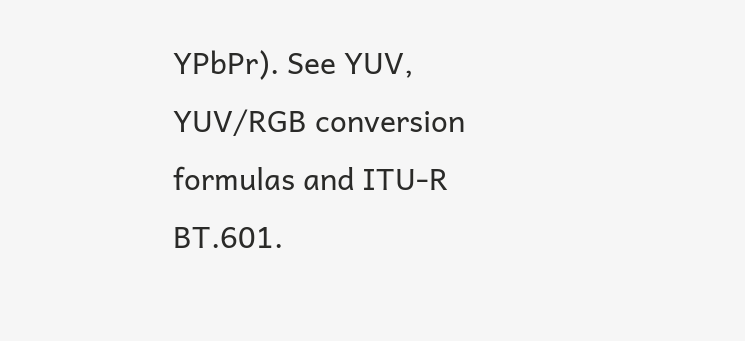YPbPr). See YUV, YUV/RGB conversion formulas and ITU-R BT.601.